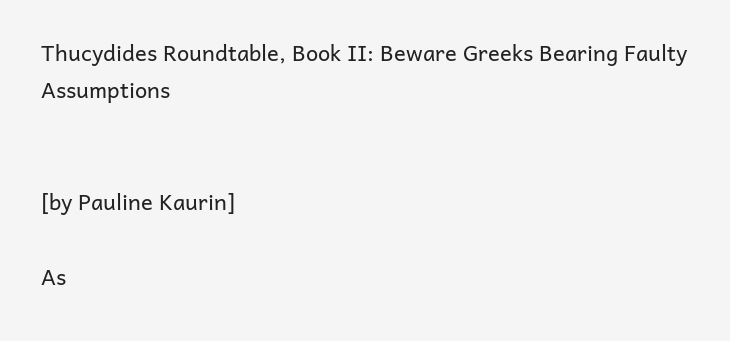Thucydides Roundtable, Book II: Beware Greeks Bearing Faulty Assumptions


[by Pauline Kaurin]

As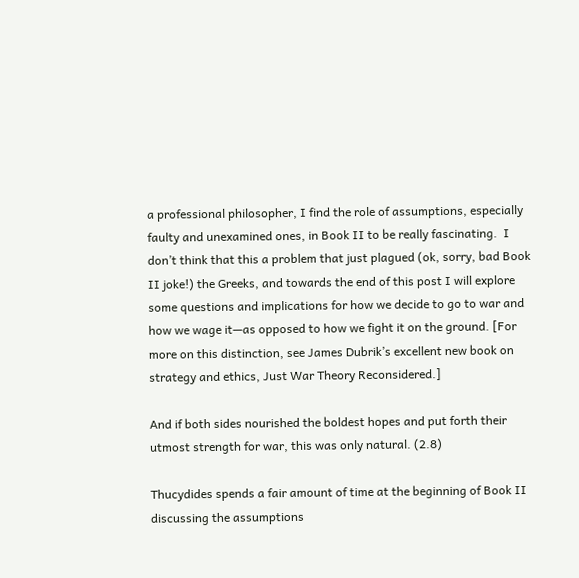a professional philosopher, I find the role of assumptions, especially faulty and unexamined ones, in Book II to be really fascinating.  I don’t think that this a problem that just plagued (ok, sorry, bad Book II joke!) the Greeks, and towards the end of this post I will explore some questions and implications for how we decide to go to war and how we wage it—as opposed to how we fight it on the ground. [For more on this distinction, see James Dubrik’s excellent new book on strategy and ethics, Just War Theory Reconsidered.]

And if both sides nourished the boldest hopes and put forth their utmost strength for war, this was only natural. (2.8)

Thucydides spends a fair amount of time at the beginning of Book II discussing the assumptions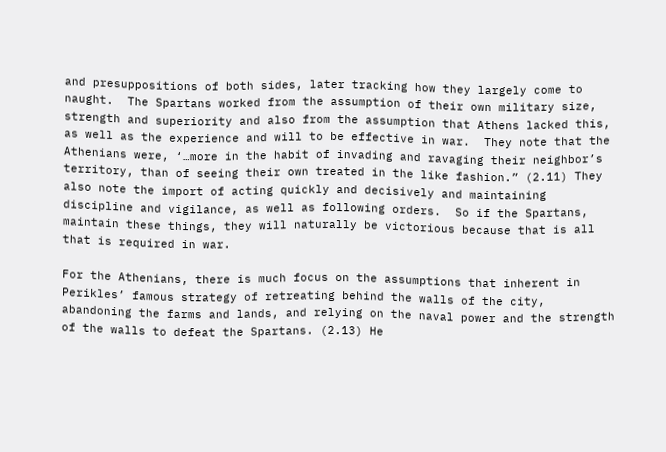and presuppositions of both sides, later tracking how they largely come to naught.  The Spartans worked from the assumption of their own military size, strength and superiority and also from the assumption that Athens lacked this, as well as the experience and will to be effective in war.  They note that the Athenians were, ‘…more in the habit of invading and ravaging their neighbor’s territory, than of seeing their own treated in the like fashion.” (2.11) They also note the import of acting quickly and decisively and maintaining discipline and vigilance, as well as following orders.  So if the Spartans, maintain these things, they will naturally be victorious because that is all that is required in war.

For the Athenians, there is much focus on the assumptions that inherent in Perikles’ famous strategy of retreating behind the walls of the city, abandoning the farms and lands, and relying on the naval power and the strength of the walls to defeat the Spartans. (2.13) He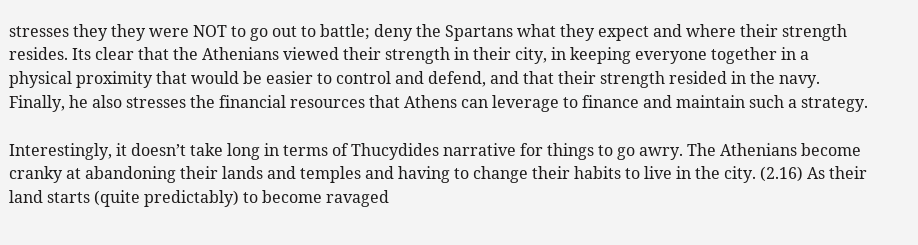stresses they they were NOT to go out to battle; deny the Spartans what they expect and where their strength resides. Its clear that the Athenians viewed their strength in their city, in keeping everyone together in a physical proximity that would be easier to control and defend, and that their strength resided in the navy. Finally, he also stresses the financial resources that Athens can leverage to finance and maintain such a strategy.

Interestingly, it doesn’t take long in terms of Thucydides narrative for things to go awry. The Athenians become cranky at abandoning their lands and temples and having to change their habits to live in the city. (2.16) As their land starts (quite predictably) to become ravaged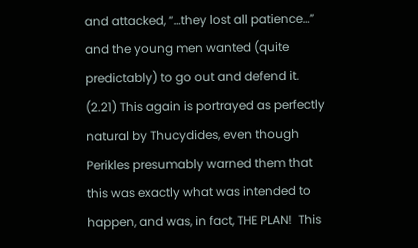and attacked, “…they lost all patience…” and the young men wanted (quite predictably) to go out and defend it. (2.21) This again is portrayed as perfectly natural by Thucydides, even though Perikles presumably warned them that this was exactly what was intended to happen, and was, in fact, THE PLAN!  This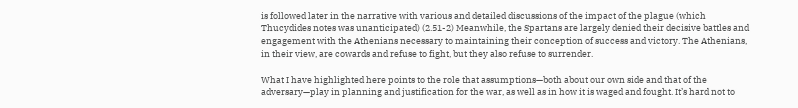is followed later in the narrative with various and detailed discussions of the impact of the plague (which Thucydides notes was unanticipated) (2.51-2) Meanwhile, the Spartans are largely denied their decisive battles and engagement with the Athenians necessary to maintaining their conception of success and victory. The Athenians, in their view, are cowards and refuse to fight, but they also refuse to surrender.

What I have highlighted here points to the role that assumptions—both about our own side and that of the adversary—play in planning and justification for the war, as well as in how it is waged and fought. It’s hard not to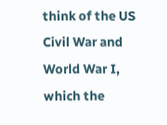think of the US Civil War and World War I, which the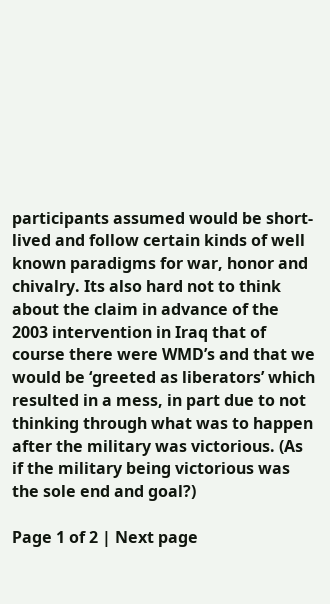participants assumed would be short-lived and follow certain kinds of well known paradigms for war, honor and chivalry. Its also hard not to think about the claim in advance of the 2003 intervention in Iraq that of course there were WMD’s and that we would be ‘greeted as liberators’ which resulted in a mess, in part due to not thinking through what was to happen after the military was victorious. (As if the military being victorious was the sole end and goal?)

Page 1 of 2 | Next page